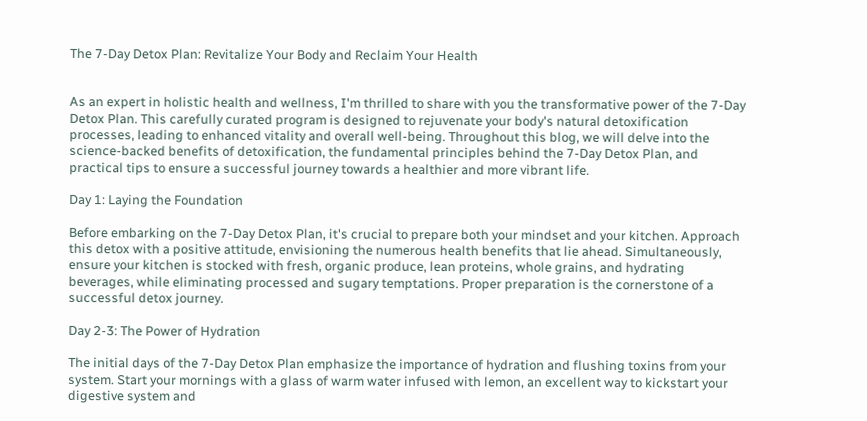The 7-Day Detox Plan: Revitalize Your Body and Reclaim Your Health


As an expert in holistic health and wellness, I'm thrilled to share with you the transformative power of the 7-Day Detox Plan. This carefully curated program is designed to rejuvenate your body's natural detoxification processes, leading to enhanced vitality and overall well-being. Throughout this blog, we will delve into the science-backed benefits of detoxification, the fundamental principles behind the 7-Day Detox Plan, and practical tips to ensure a successful journey towards a healthier and more vibrant life.

Day 1: Laying the Foundation

Before embarking on the 7-Day Detox Plan, it's crucial to prepare both your mindset and your kitchen. Approach this detox with a positive attitude, envisioning the numerous health benefits that lie ahead. Simultaneously, ensure your kitchen is stocked with fresh, organic produce, lean proteins, whole grains, and hydrating beverages, while eliminating processed and sugary temptations. Proper preparation is the cornerstone of a successful detox journey.

Day 2-3: The Power of Hydration

The initial days of the 7-Day Detox Plan emphasize the importance of hydration and flushing toxins from your system. Start your mornings with a glass of warm water infused with lemon, an excellent way to kickstart your digestive system and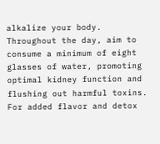alkalize your body. Throughout the day, aim to consume a minimum of eight glasses of water, promoting optimal kidney function and flushing out harmful toxins. For added flavor and detox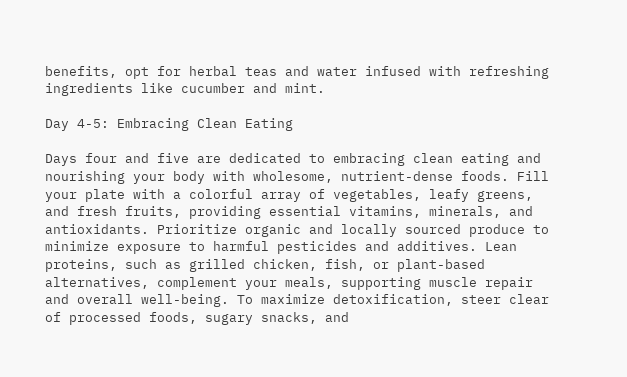benefits, opt for herbal teas and water infused with refreshing ingredients like cucumber and mint.

Day 4-5: Embracing Clean Eating

Days four and five are dedicated to embracing clean eating and nourishing your body with wholesome, nutrient-dense foods. Fill your plate with a colorful array of vegetables, leafy greens, and fresh fruits, providing essential vitamins, minerals, and antioxidants. Prioritize organic and locally sourced produce to minimize exposure to harmful pesticides and additives. Lean proteins, such as grilled chicken, fish, or plant-based alternatives, complement your meals, supporting muscle repair and overall well-being. To maximize detoxification, steer clear of processed foods, sugary snacks, and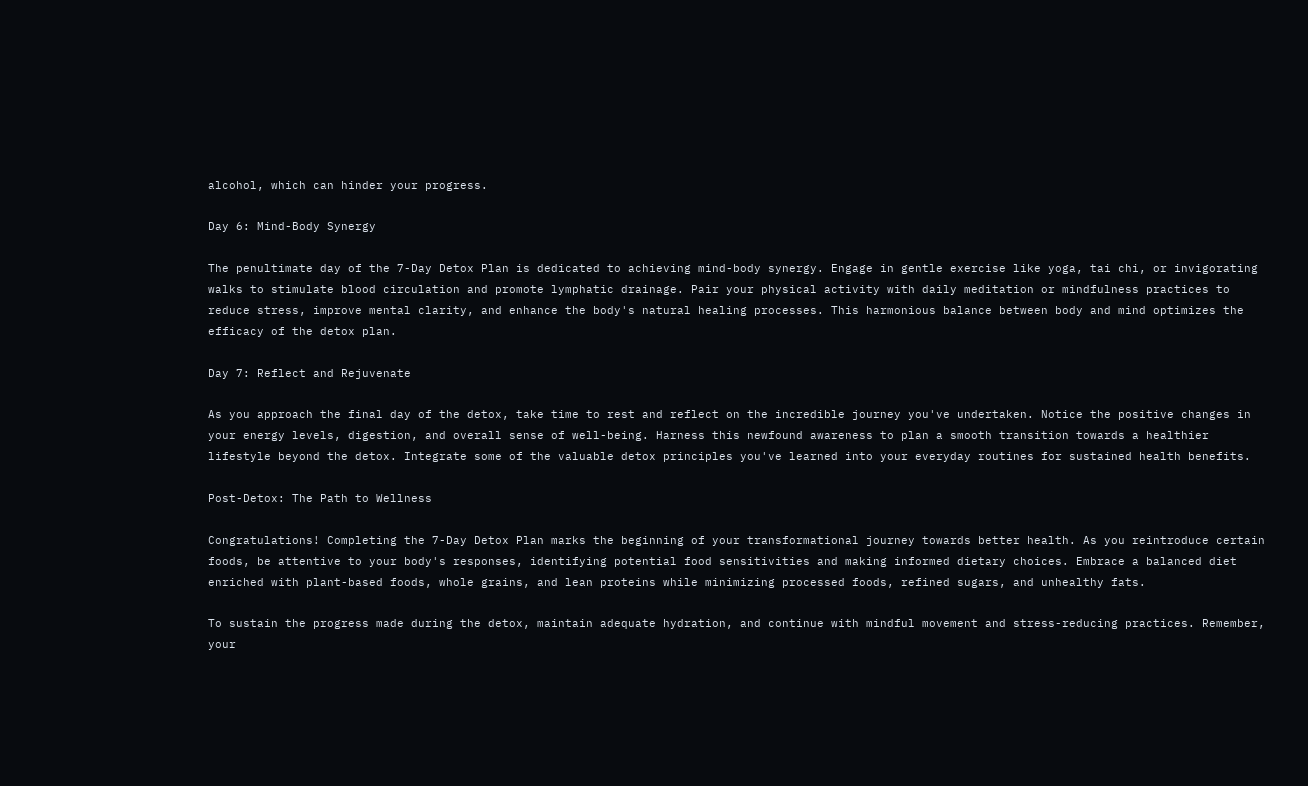alcohol, which can hinder your progress.

Day 6: Mind-Body Synergy

The penultimate day of the 7-Day Detox Plan is dedicated to achieving mind-body synergy. Engage in gentle exercise like yoga, tai chi, or invigorating walks to stimulate blood circulation and promote lymphatic drainage. Pair your physical activity with daily meditation or mindfulness practices to reduce stress, improve mental clarity, and enhance the body's natural healing processes. This harmonious balance between body and mind optimizes the efficacy of the detox plan.

Day 7: Reflect and Rejuvenate

As you approach the final day of the detox, take time to rest and reflect on the incredible journey you've undertaken. Notice the positive changes in your energy levels, digestion, and overall sense of well-being. Harness this newfound awareness to plan a smooth transition towards a healthier lifestyle beyond the detox. Integrate some of the valuable detox principles you've learned into your everyday routines for sustained health benefits.

Post-Detox: The Path to Wellness

Congratulations! Completing the 7-Day Detox Plan marks the beginning of your transformational journey towards better health. As you reintroduce certain foods, be attentive to your body's responses, identifying potential food sensitivities and making informed dietary choices. Embrace a balanced diet enriched with plant-based foods, whole grains, and lean proteins while minimizing processed foods, refined sugars, and unhealthy fats.

To sustain the progress made during the detox, maintain adequate hydration, and continue with mindful movement and stress-reducing practices. Remember, your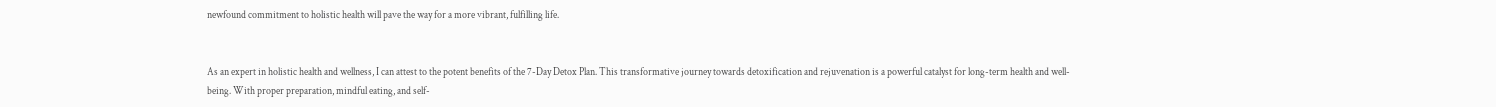newfound commitment to holistic health will pave the way for a more vibrant, fulfilling life.


As an expert in holistic health and wellness, I can attest to the potent benefits of the 7-Day Detox Plan. This transformative journey towards detoxification and rejuvenation is a powerful catalyst for long-term health and well-being. With proper preparation, mindful eating, and self-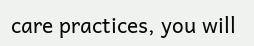care practices, you will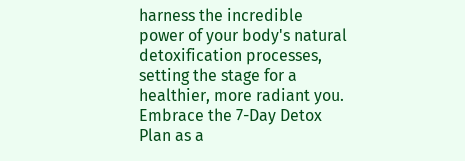harness the incredible power of your body's natural detoxification processes, setting the stage for a healthier, more radiant you. Embrace the 7-Day Detox Plan as a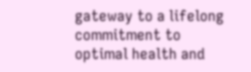gateway to a lifelong commitment to optimal health and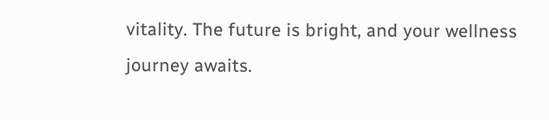vitality. The future is bright, and your wellness journey awaits.